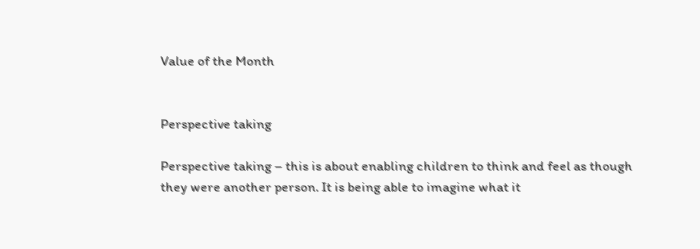Value of the Month


Perspective taking

Perspective taking – this is about enabling children to think and feel as though they were another person. It is being able to imagine what it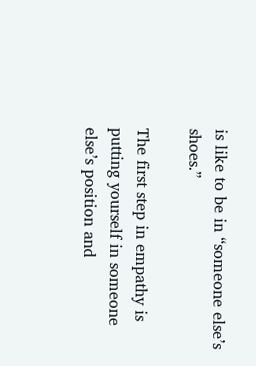is like to be in “someone else’s shoes.”

The first step in empathy is putting yourself in someone else’s position and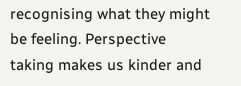recognising what they might be feeling. Perspective taking makes us kinder and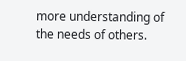more understanding of the needs of others.